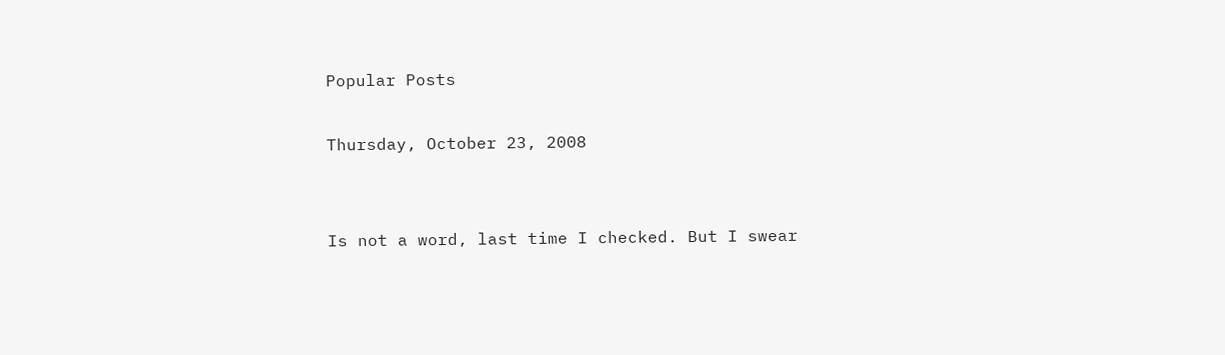Popular Posts

Thursday, October 23, 2008


Is not a word, last time I checked. But I swear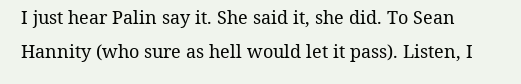I just hear Palin say it. She said it, she did. To Sean Hannity (who sure as hell would let it pass). Listen, I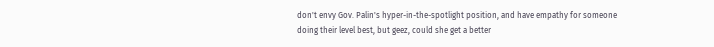don't envy Gov. Palin's hyper-in-the-spotlight position, and have empathy for someone doing their level best, but geez, could she get a better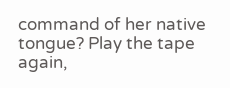command of her native tongue? Play the tape again,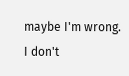maybe I'm wrong. I don't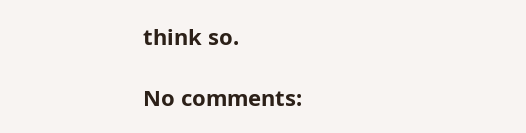think so.

No comments: